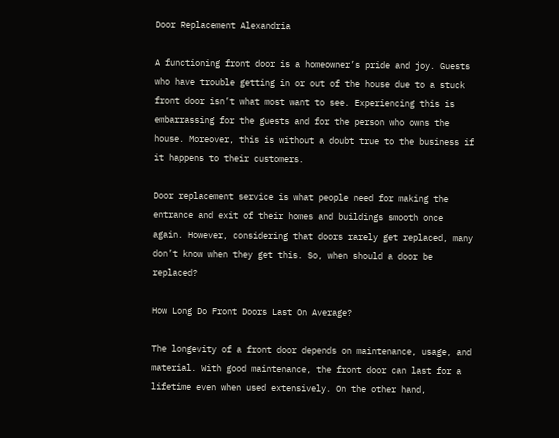Door Replacement Alexandria

A functioning front door is a homeowner’s pride and joy. Guests who have trouble getting in or out of the house due to a stuck front door isn’t what most want to see. Experiencing this is embarrassing for the guests and for the person who owns the house. Moreover, this is without a doubt true to the business if it happens to their customers.

Door replacement service is what people need for making the entrance and exit of their homes and buildings smooth once again. However, considering that doors rarely get replaced, many don’t know when they get this. So, when should a door be replaced?

How Long Do Front Doors Last On Average?

The longevity of a front door depends on maintenance, usage, and material. With good maintenance, the front door can last for a lifetime even when used extensively. On the other hand,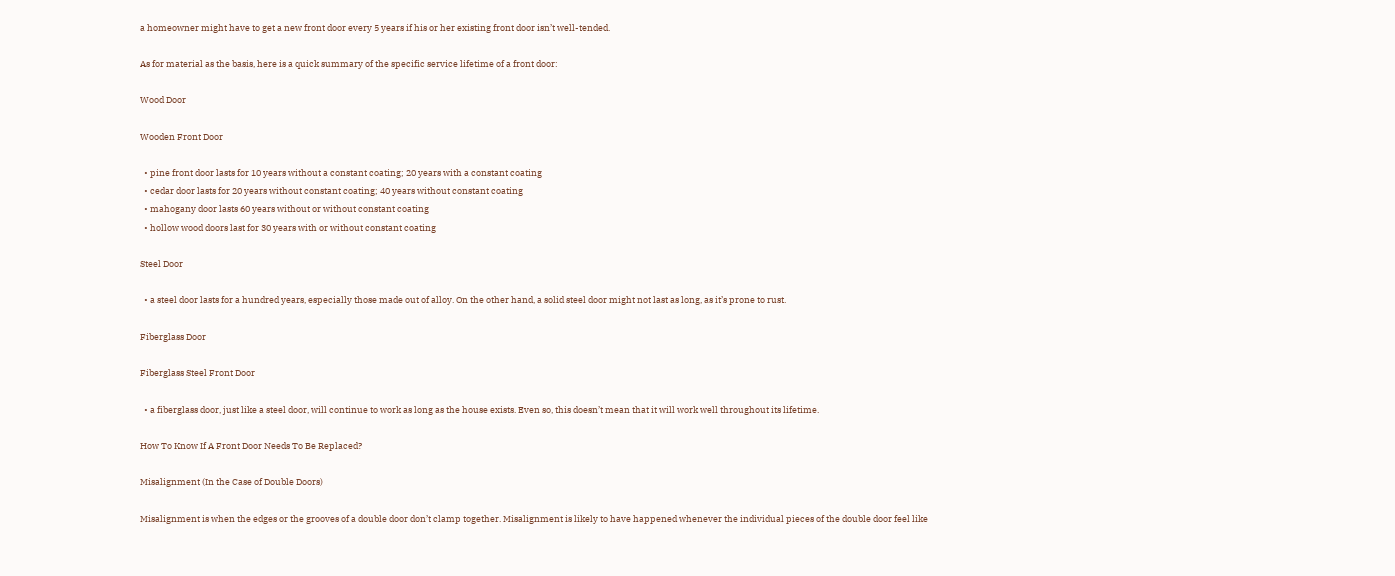a homeowner might have to get a new front door every 5 years if his or her existing front door isn’t well-tended.

As for material as the basis, here is a quick summary of the specific service lifetime of a front door:

Wood Door

Wooden Front Door

  • pine front door lasts for 10 years without a constant coating; 20 years with a constant coating
  • cedar door lasts for 20 years without constant coating; 40 years without constant coating
  • mahogany door lasts 60 years without or without constant coating
  • hollow wood doors last for 30 years with or without constant coating

Steel Door

  • a steel door lasts for a hundred years, especially those made out of alloy. On the other hand, a solid steel door might not last as long, as it’s prone to rust.

Fiberglass Door

Fiberglass Steel Front Door

  • a fiberglass door, just like a steel door, will continue to work as long as the house exists. Even so, this doesn’t mean that it will work well throughout its lifetime.

How To Know If A Front Door Needs To Be Replaced?

Misalignment (In the Case of Double Doors)

Misalignment is when the edges or the grooves of a double door don’t clamp together. Misalignment is likely to have happened whenever the individual pieces of the double door feel like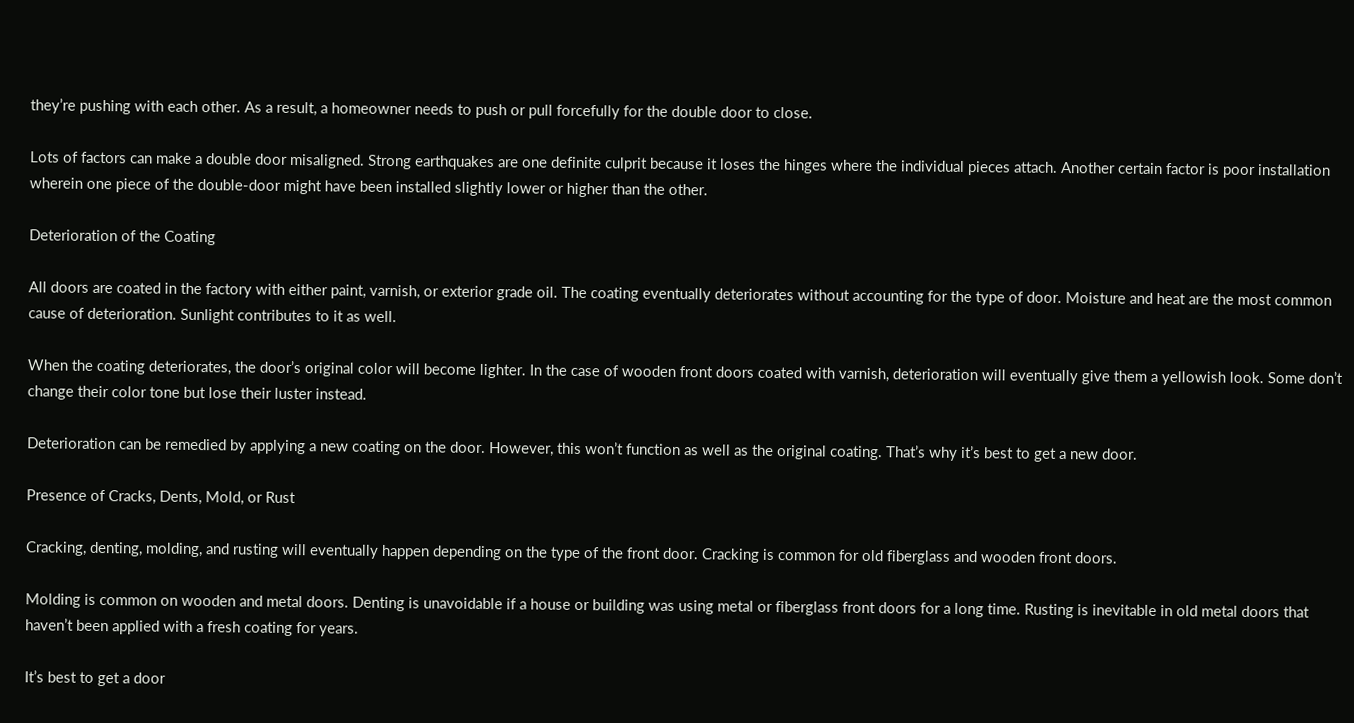they’re pushing with each other. As a result, a homeowner needs to push or pull forcefully for the double door to close.

Lots of factors can make a double door misaligned. Strong earthquakes are one definite culprit because it loses the hinges where the individual pieces attach. Another certain factor is poor installation wherein one piece of the double-door might have been installed slightly lower or higher than the other.

Deterioration of the Coating

All doors are coated in the factory with either paint, varnish, or exterior grade oil. The coating eventually deteriorates without accounting for the type of door. Moisture and heat are the most common cause of deterioration. Sunlight contributes to it as well.

When the coating deteriorates, the door’s original color will become lighter. In the case of wooden front doors coated with varnish, deterioration will eventually give them a yellowish look. Some don’t change their color tone but lose their luster instead.

Deterioration can be remedied by applying a new coating on the door. However, this won’t function as well as the original coating. That’s why it’s best to get a new door.

Presence of Cracks, Dents, Mold, or Rust

Cracking, denting, molding, and rusting will eventually happen depending on the type of the front door. Cracking is common for old fiberglass and wooden front doors.

Molding is common on wooden and metal doors. Denting is unavoidable if a house or building was using metal or fiberglass front doors for a long time. Rusting is inevitable in old metal doors that haven’t been applied with a fresh coating for years.

It’s best to get a door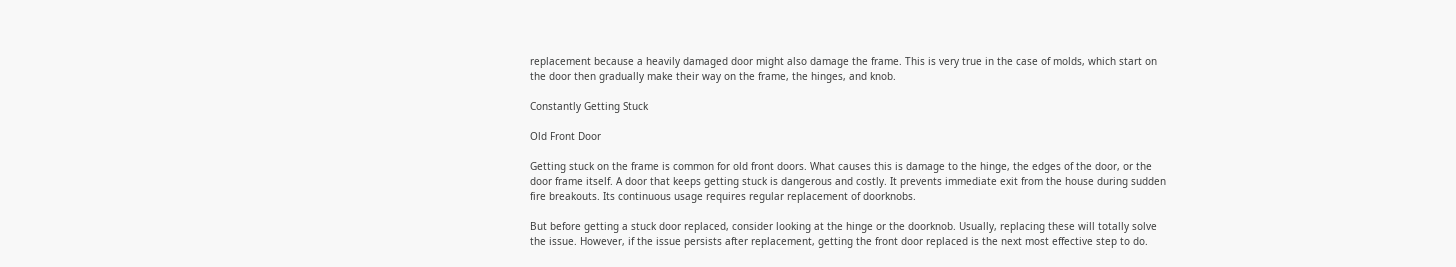replacement because a heavily damaged door might also damage the frame. This is very true in the case of molds, which start on the door then gradually make their way on the frame, the hinges, and knob.

Constantly Getting Stuck

Old Front Door

Getting stuck on the frame is common for old front doors. What causes this is damage to the hinge, the edges of the door, or the door frame itself. A door that keeps getting stuck is dangerous and costly. It prevents immediate exit from the house during sudden fire breakouts. Its continuous usage requires regular replacement of doorknobs.

But before getting a stuck door replaced, consider looking at the hinge or the doorknob. Usually, replacing these will totally solve the issue. However, if the issue persists after replacement, getting the front door replaced is the next most effective step to do.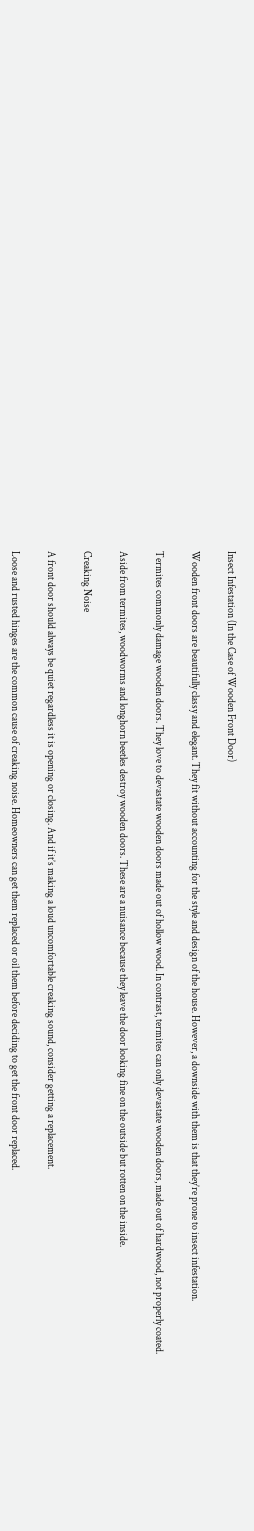Insect Infestation (In the Case of Wooden Front Door)

Wooden front doors are beautifully classy and elegant. They fit without accounting for the style and design of the house. However, a downside with them is that they’re prone to insect infestation.

Termites commonly damage wooden doors. They love to devastate wooden doors made out of hollow wood. In contrast, termites can only devastate wooden doors, made out of hardwood, not properly coated.

Aside from termites, woodworms and longhorn beetles destroy wooden doors. These are a nuisance because they leave the door looking fine on the outside but rotten on the inside.

Creaking Noise

A front door should always be quiet regardless it is opening or closing. And if it’s making a loud uncomfortable creaking sound, consider getting a replacement.

Loose and rusted hinges are the common cause of creaking noise. Homeowners can get them replaced or oil them before deciding to get the front door replaced.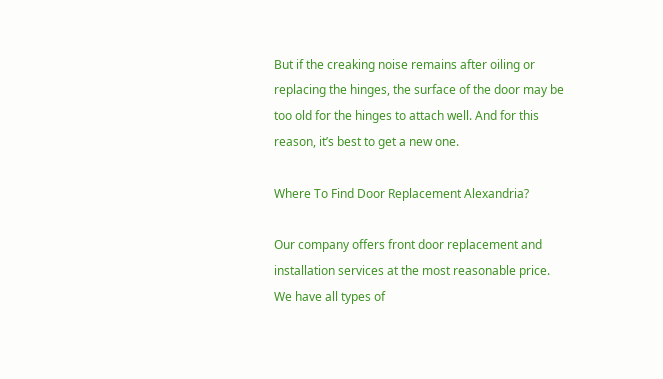But if the creaking noise remains after oiling or replacing the hinges, the surface of the door may be too old for the hinges to attach well. And for this reason, it’s best to get a new one.

Where To Find Door Replacement Alexandria?

Our company offers front door replacement and installation services at the most reasonable price. We have all types of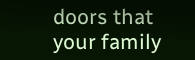doors that your family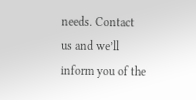needs. Contact us and we’ll inform you of the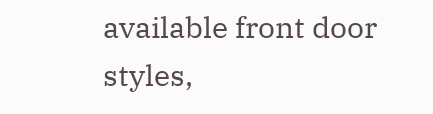available front door styles,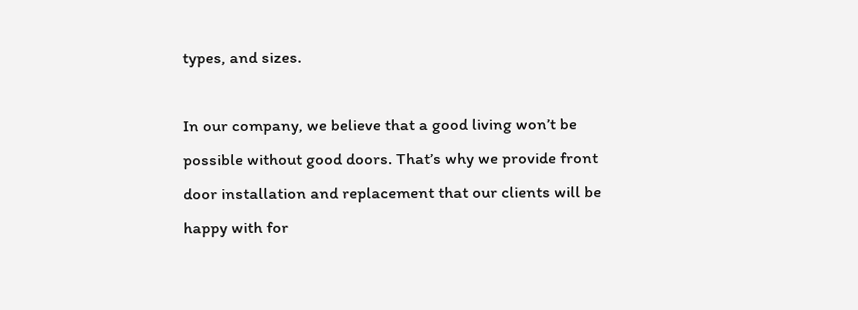types, and sizes.

In our company, we believe that a good living won’t be possible without good doors. That’s why we provide front door installation and replacement that our clients will be happy with for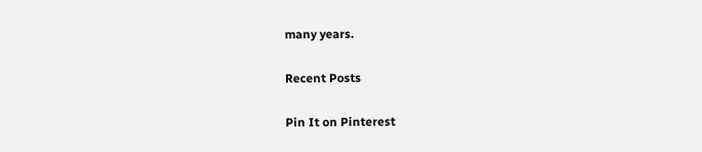many years.

Recent Posts

Pin It on Pinterest